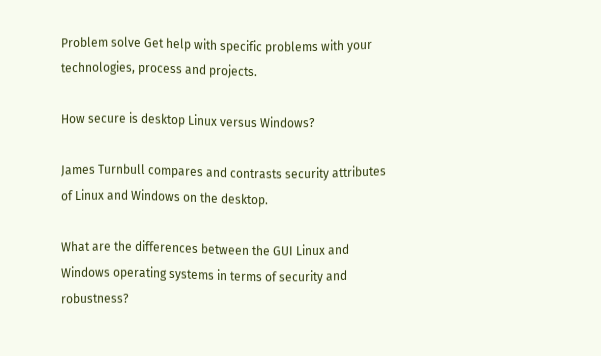Problem solve Get help with specific problems with your technologies, process and projects.

How secure is desktop Linux versus Windows?

James Turnbull compares and contrasts security attributes of Linux and Windows on the desktop.

What are the differences between the GUI Linux and Windows operating systems in terms of security and robustness?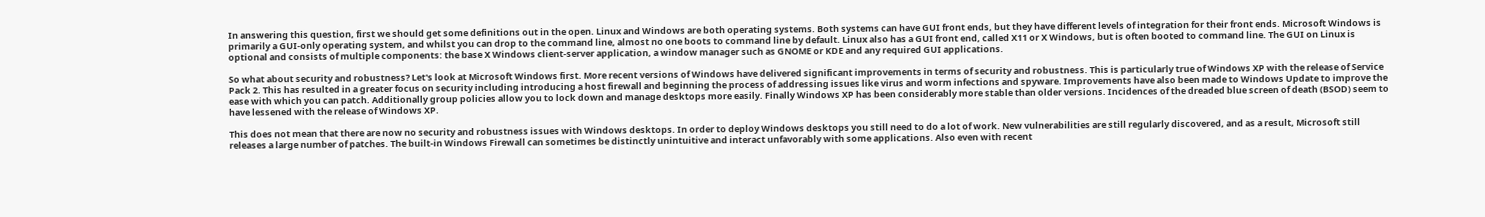In answering this question, first we should get some definitions out in the open. Linux and Windows are both operating systems. Both systems can have GUI front ends, but they have different levels of integration for their front ends. Microsoft Windows is primarily a GUI-only operating system, and whilst you can drop to the command line, almost no one boots to command line by default. Linux also has a GUI front end, called X11 or X Windows, but is often booted to command line. The GUI on Linux is optional and consists of multiple components: the base X Windows client-server application, a window manager such as GNOME or KDE and any required GUI applications.

So what about security and robustness? Let's look at Microsoft Windows first. More recent versions of Windows have delivered significant improvements in terms of security and robustness. This is particularly true of Windows XP with the release of Service Pack 2. This has resulted in a greater focus on security including introducing a host firewall and beginning the process of addressing issues like virus and worm infections and spyware. Improvements have also been made to Windows Update to improve the ease with which you can patch. Additionally group policies allow you to lock down and manage desktops more easily. Finally Windows XP has been considerably more stable than older versions. Incidences of the dreaded blue screen of death (BSOD) seem to have lessened with the release of Windows XP.

This does not mean that there are now no security and robustness issues with Windows desktops. In order to deploy Windows desktops you still need to do a lot of work. New vulnerabilities are still regularly discovered, and as a result, Microsoft still releases a large number of patches. The built-in Windows Firewall can sometimes be distinctly unintuitive and interact unfavorably with some applications. Also even with recent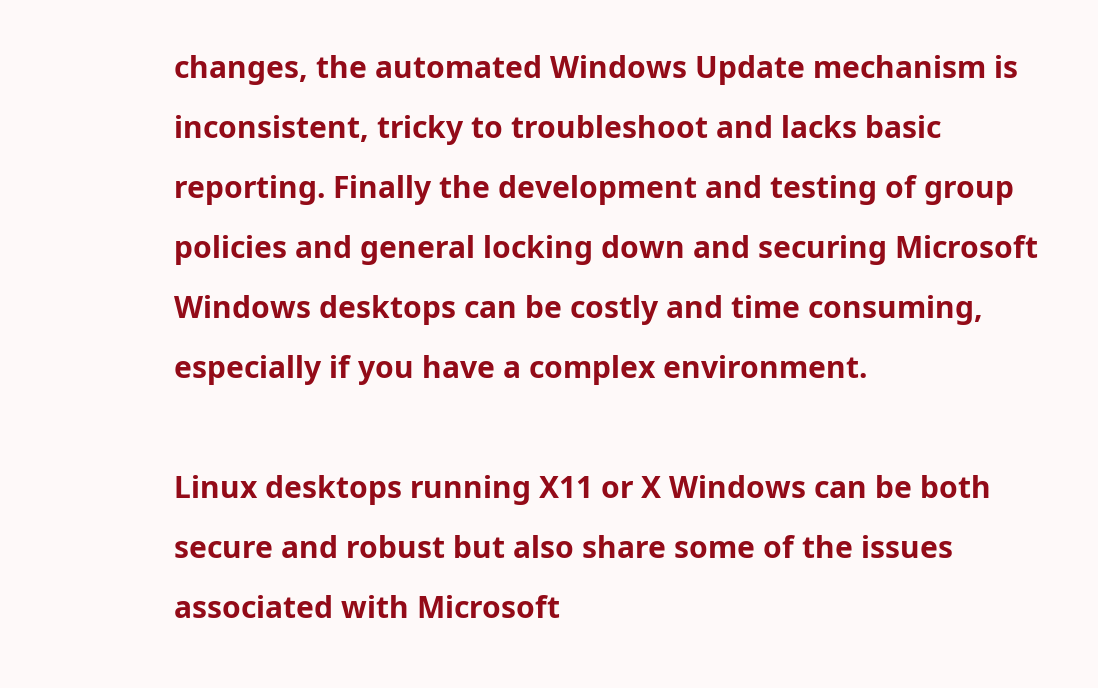changes, the automated Windows Update mechanism is inconsistent, tricky to troubleshoot and lacks basic reporting. Finally the development and testing of group policies and general locking down and securing Microsoft Windows desktops can be costly and time consuming, especially if you have a complex environment.

Linux desktops running X11 or X Windows can be both secure and robust but also share some of the issues associated with Microsoft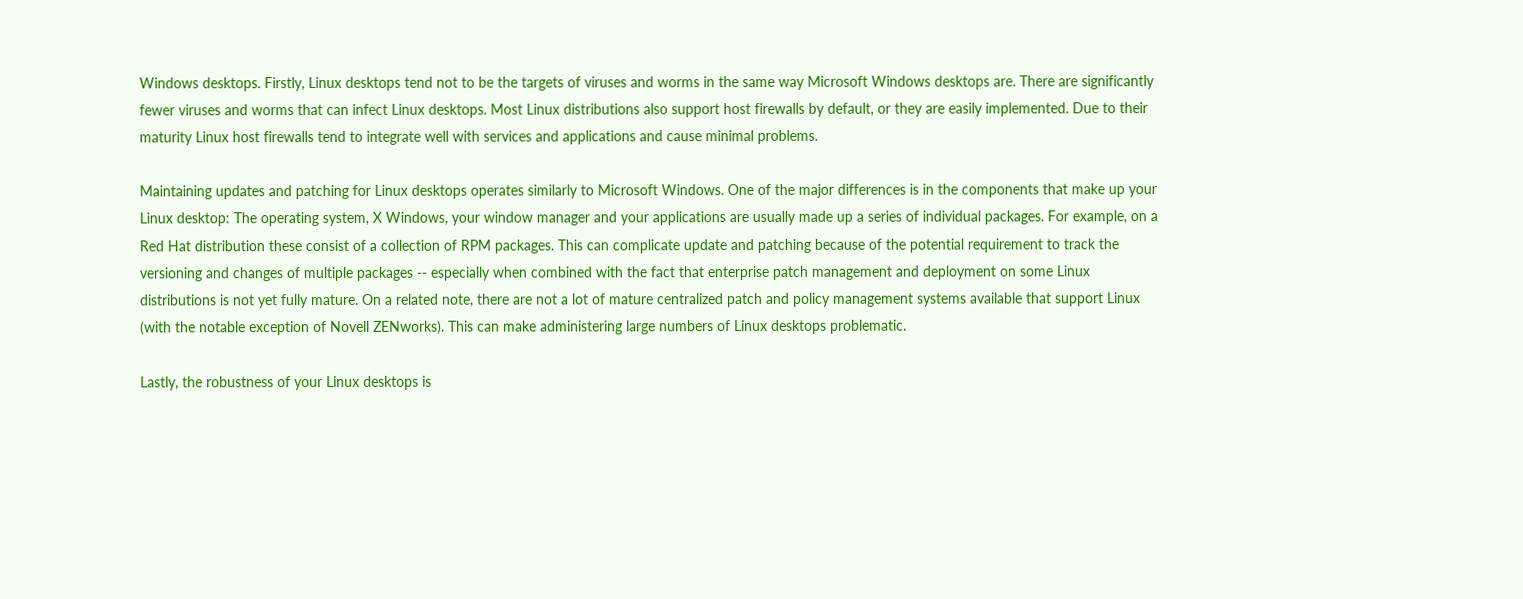Windows desktops. Firstly, Linux desktops tend not to be the targets of viruses and worms in the same way Microsoft Windows desktops are. There are significantly fewer viruses and worms that can infect Linux desktops. Most Linux distributions also support host firewalls by default, or they are easily implemented. Due to their maturity Linux host firewalls tend to integrate well with services and applications and cause minimal problems.

Maintaining updates and patching for Linux desktops operates similarly to Microsoft Windows. One of the major differences is in the components that make up your Linux desktop: The operating system, X Windows, your window manager and your applications are usually made up a series of individual packages. For example, on a Red Hat distribution these consist of a collection of RPM packages. This can complicate update and patching because of the potential requirement to track the versioning and changes of multiple packages -- especially when combined with the fact that enterprise patch management and deployment on some Linux distributions is not yet fully mature. On a related note, there are not a lot of mature centralized patch and policy management systems available that support Linux (with the notable exception of Novell ZENworks). This can make administering large numbers of Linux desktops problematic.

Lastly, the robustness of your Linux desktops is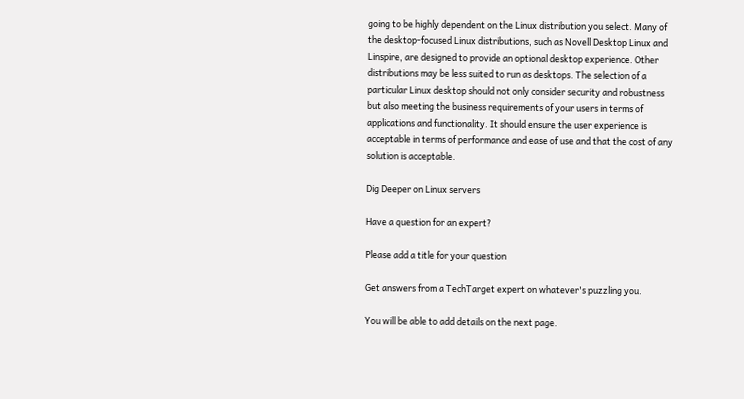going to be highly dependent on the Linux distribution you select. Many of the desktop-focused Linux distributions, such as Novell Desktop Linux and Linspire, are designed to provide an optional desktop experience. Other distributions may be less suited to run as desktops. The selection of a particular Linux desktop should not only consider security and robustness but also meeting the business requirements of your users in terms of applications and functionality. It should ensure the user experience is acceptable in terms of performance and ease of use and that the cost of any solution is acceptable.

Dig Deeper on Linux servers

Have a question for an expert?

Please add a title for your question

Get answers from a TechTarget expert on whatever's puzzling you.

You will be able to add details on the next page.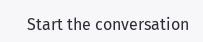Start the conversation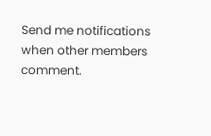Send me notifications when other members comment.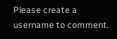Please create a username to comment.